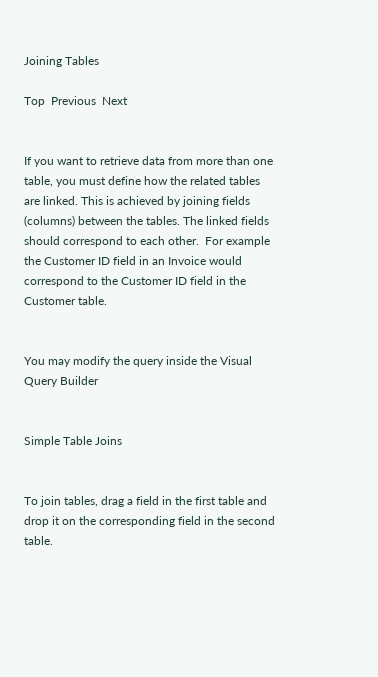Joining Tables

Top  Previous  Next


If you want to retrieve data from more than one table, you must define how the related tables are linked. This is achieved by joining fields (columns) between the tables. The linked fields should correspond to each other.  For example the Customer ID field in an Invoice would correspond to the Customer ID field in the Customer table.


You may modify the query inside the Visual Query Builder


Simple Table Joins


To join tables, drag a field in the first table and drop it on the corresponding field in the second table.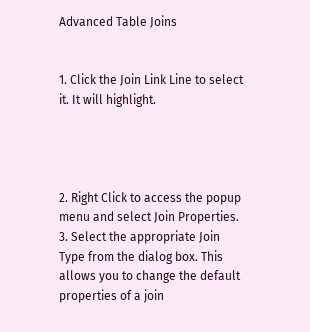Advanced Table Joins


1. Click the Join Link Line to select it. It will highlight.




2. Right Click to access the popup menu and select Join Properties. 3. Select the appropriate Join Type from the dialog box. This allows you to change the default properties of a join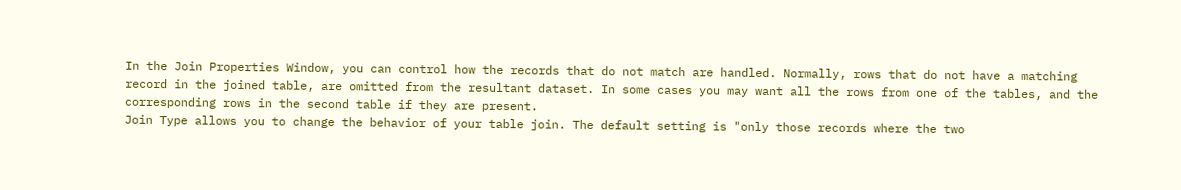In the Join Properties Window, you can control how the records that do not match are handled. Normally, rows that do not have a matching record in the joined table, are omitted from the resultant dataset. In some cases you may want all the rows from one of the tables, and the corresponding rows in the second table if they are present.
Join Type allows you to change the behavior of your table join. The default setting is "only those records where the two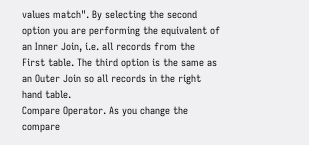values match". By selecting the second option you are performing the equivalent of an Inner Join, i.e. all records from the First table. The third option is the same as an Outer Join so all records in the right hand table.
Compare Operator. As you change the compare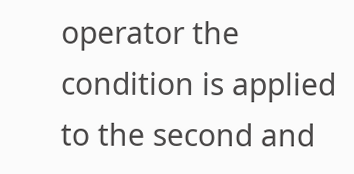operator the condition is applied to the second and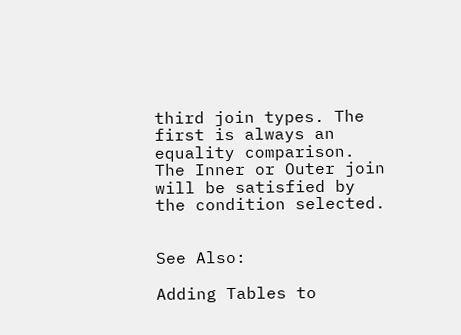third join types. The first is always an equality comparison. The Inner or Outer join will be satisfied by the condition selected.


See Also:

Adding Tables to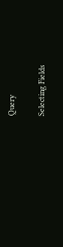Query

Selecting Fields